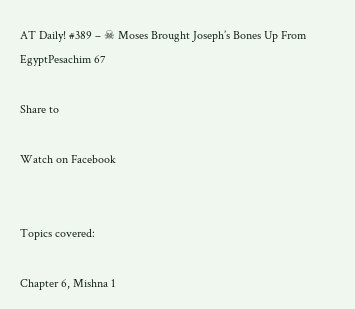AT Daily! #389 – ☠ Moses Brought Joseph’s Bones Up From EgyptPesachim 67

Share to

Watch on Facebook


Topics covered:

Chapter 6, Mishna 1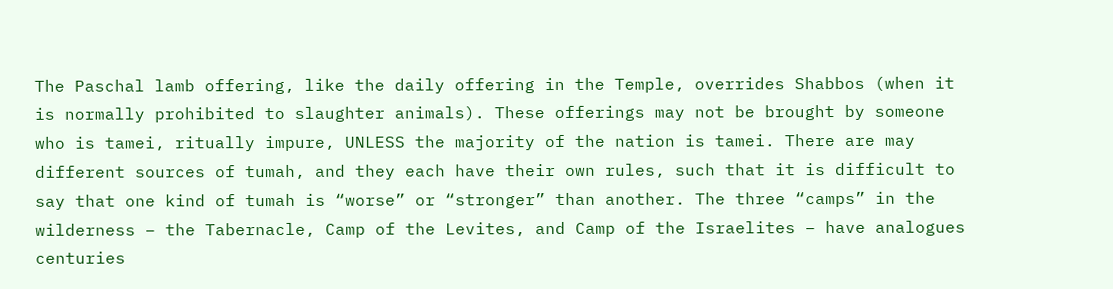The Paschal lamb offering, like the daily offering in the Temple, overrides Shabbos (when it is normally prohibited to slaughter animals). These offerings may not be brought by someone who is tamei, ritually impure, UNLESS the majority of the nation is tamei. There are may different sources of tumah, and they each have their own rules, such that it is difficult to say that one kind of tumah is “worse” or “stronger” than another. The three “camps” in the wilderness – the Tabernacle, Camp of the Levites, and Camp of the Israelites – have analogues centuries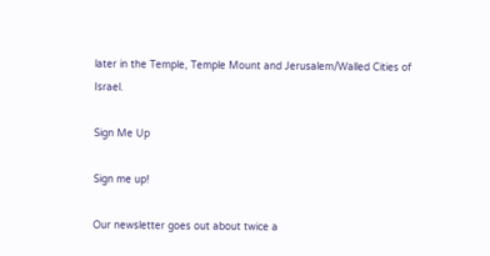later in the Temple, Temple Mount and Jerusalem/Walled Cities of Israel.

Sign Me Up

Sign me up!

Our newsletter goes out about twice a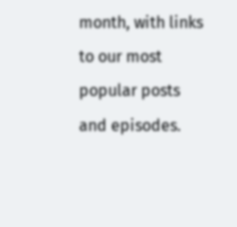month, with links to our most popular posts and episodes.